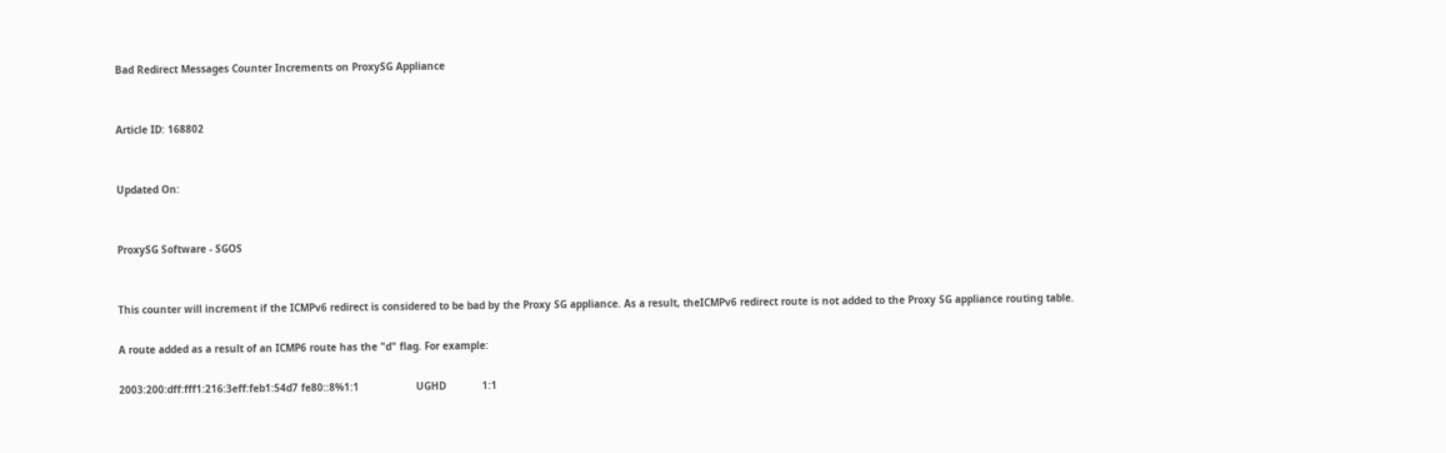Bad Redirect Messages Counter Increments on ProxySG Appliance


Article ID: 168802


Updated On:


ProxySG Software - SGOS


This counter will increment if the ICMPv6 redirect is considered to be bad by the Proxy SG appliance. As a result, theICMPv6 redirect route is not added to the Proxy SG appliance routing table.

A route added as a result of an ICMP6 route has the "d" flag. For example:

2003:200:dff:fff1:216:3eff:feb1:54d7 fe80::8%1:1                   UGHD            1:1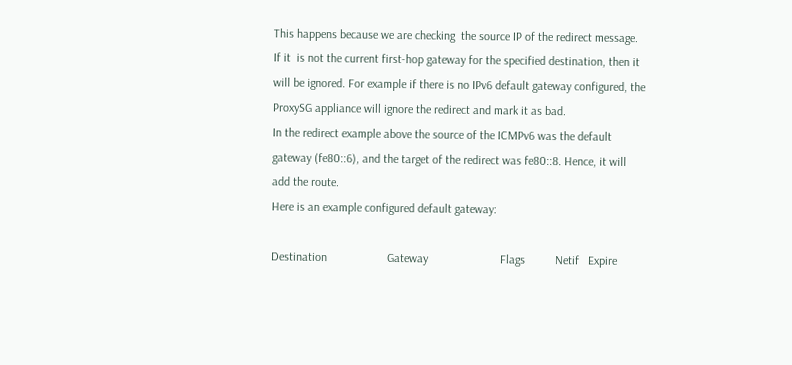This happens because we are checking  the source IP of the redirect message. If it  is not the current first-hop gateway for the specified destination, then it will be ignored. For example if there is no IPv6 default gateway configured, the ProxySG appliance will ignore the redirect and mark it as bad.
In the redirect example above the source of the ICMPv6 was the default gateway (fe80::6), and the target of the redirect was fe80::8. Hence, it will add the route.
Here is an example configured default gateway:

Destination                    Gateway                        Flags          Netif   Expire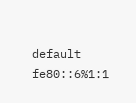default                           fe80::6%1:1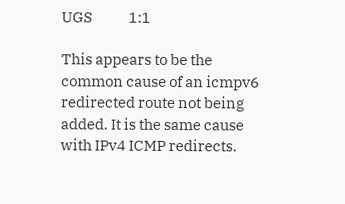UGS            1:1

This appears to be the common cause of an icmpv6 redirected route not being added. It is the same cause with IPv4 ICMP redirects.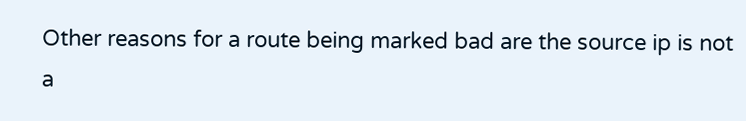Other reasons for a route being marked bad are the source ip is not a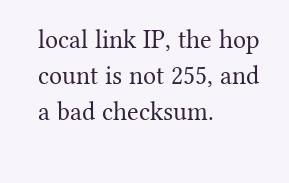local link IP, the hop count is not 255, and a bad checksum.